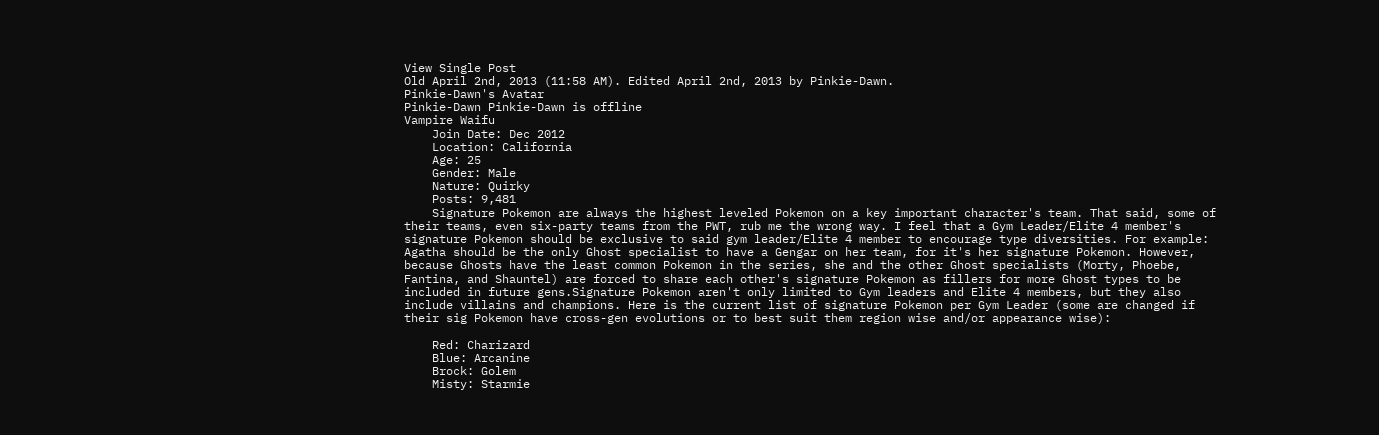View Single Post
Old April 2nd, 2013 (11:58 AM). Edited April 2nd, 2013 by Pinkie-Dawn.
Pinkie-Dawn's Avatar
Pinkie-Dawn Pinkie-Dawn is offline
Vampire Waifu
    Join Date: Dec 2012
    Location: California
    Age: 25
    Gender: Male
    Nature: Quirky
    Posts: 9,481
    Signature Pokemon are always the highest leveled Pokemon on a key important character's team. That said, some of their teams, even six-party teams from the PWT, rub me the wrong way. I feel that a Gym Leader/Elite 4 member's signature Pokemon should be exclusive to said gym leader/Elite 4 member to encourage type diversities. For example: Agatha should be the only Ghost specialist to have a Gengar on her team, for it's her signature Pokemon. However, because Ghosts have the least common Pokemon in the series, she and the other Ghost specialists (Morty, Phoebe, Fantina, and Shauntel) are forced to share each other's signature Pokemon as fillers for more Ghost types to be included in future gens.Signature Pokemon aren't only limited to Gym leaders and Elite 4 members, but they also include villains and champions. Here is the current list of signature Pokemon per Gym Leader (some are changed if their sig Pokemon have cross-gen evolutions or to best suit them region wise and/or appearance wise):

    Red: Charizard
    Blue: Arcanine
    Brock: Golem
    Misty: Starmie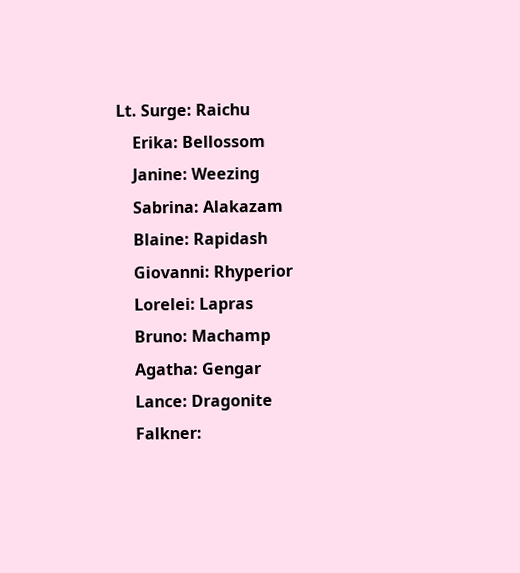Lt. Surge: Raichu
    Erika: Bellossom
    Janine: Weezing
    Sabrina: Alakazam
    Blaine: Rapidash
    Giovanni: Rhyperior
    Lorelei: Lapras
    Bruno: Machamp
    Agatha: Gengar
    Lance: Dragonite
    Falkner: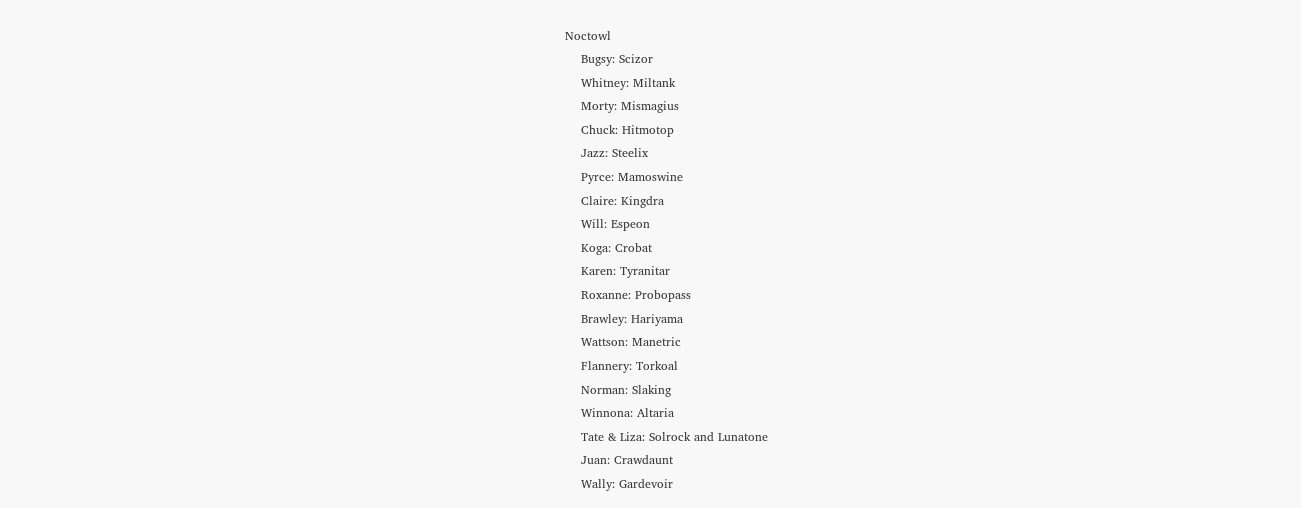Noctowl
    Bugsy: Scizor
    Whitney: Miltank
    Morty: Mismagius
    Chuck: Hitmotop
    Jazz: Steelix
    Pyrce: Mamoswine
    Claire: Kingdra
    Will: Espeon
    Koga: Crobat
    Karen: Tyranitar
    Roxanne: Probopass
    Brawley: Hariyama
    Wattson: Manetric
    Flannery: Torkoal
    Norman: Slaking
    Winnona: Altaria
    Tate & Liza: Solrock and Lunatone
    Juan: Crawdaunt
    Wally: Gardevoir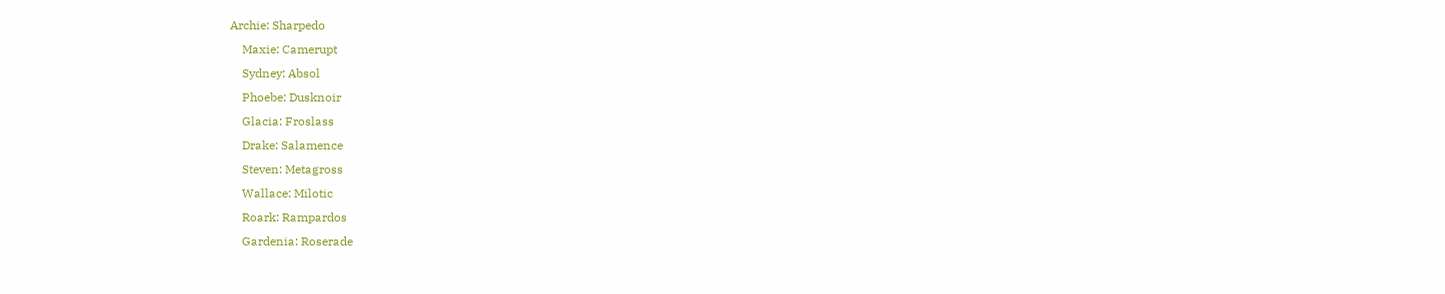Archie: Sharpedo
    Maxie: Camerupt
    Sydney: Absol
    Phoebe: Dusknoir
    Glacia: Froslass
    Drake: Salamence
    Steven: Metagross
    Wallace: Milotic
    Roark: Rampardos
    Gardenia: Roserade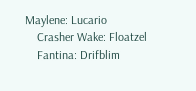Maylene: Lucario
    Crasher Wake: Floatzel
    Fantina: Drifblim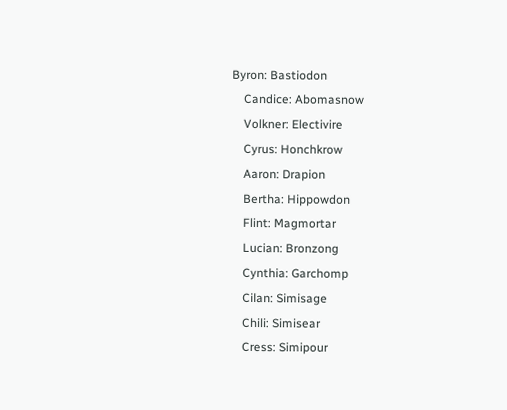Byron: Bastiodon
    Candice: Abomasnow
    Volkner: Electivire
    Cyrus: Honchkrow
    Aaron: Drapion
    Bertha: Hippowdon
    Flint: Magmortar
    Lucian: Bronzong
    Cynthia: Garchomp
    Cilan: Simisage
    Chili: Simisear
    Cress: Simipour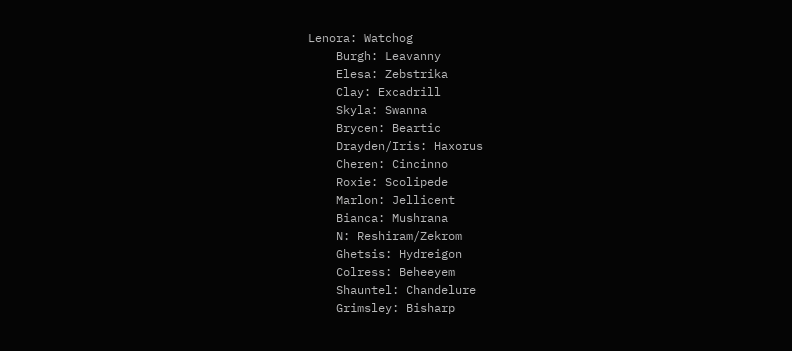Lenora: Watchog
    Burgh: Leavanny
    Elesa: Zebstrika
    Clay: Excadrill
    Skyla: Swanna
    Brycen: Beartic
    Drayden/Iris: Haxorus
    Cheren: Cincinno
    Roxie: Scolipede
    Marlon: Jellicent
    Bianca: Mushrana
    N: Reshiram/Zekrom
    Ghetsis: Hydreigon
    Colress: Beheeyem
    Shauntel: Chandelure
    Grimsley: Bisharp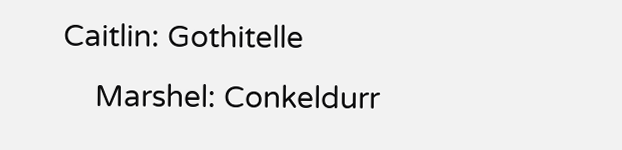Caitlin: Gothitelle
    Marshel: Conkeldurr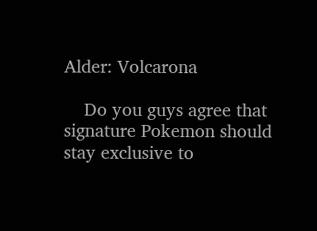Alder: Volcarona

    Do you guys agree that signature Pokemon should stay exclusive to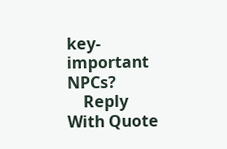key-important NPCs?
    Reply With Quote